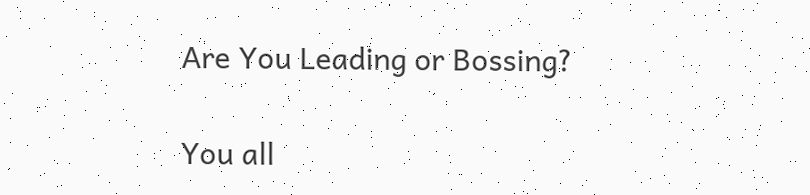Are You Leading or Bossing?

You all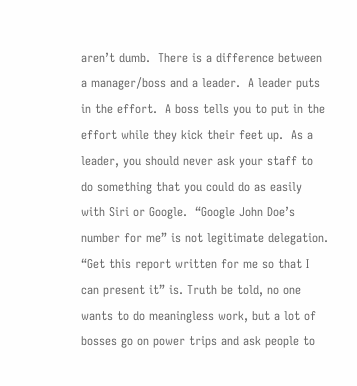aren’t dumb.  There is a difference between a manager/boss and a leader.  A leader puts in the effort.  A boss tells you to put in the effort while they kick their feet up.  As a leader, you should never ask your staff to do something that you could do as easily with Siri or Google.  “Google John Doe’s number for me” is not legitimate delegation.  “Get this report written for me so that I can present it” is. Truth be told, no one wants to do meaningless work, but a lot of bosses go on power trips and ask people to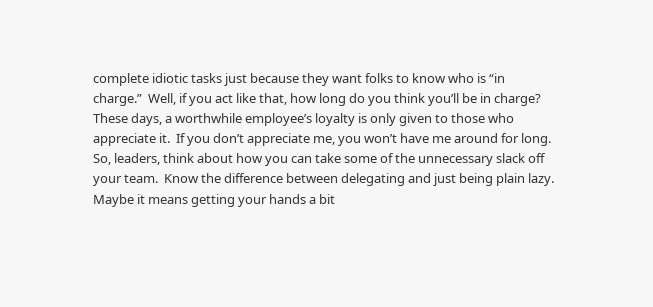complete idiotic tasks just because they want folks to know who is “in charge.”  Well, if you act like that, how long do you think you’ll be in charge?  These days, a worthwhile employee’s loyalty is only given to those who appreciate it.  If you don’t appreciate me, you won’t have me around for long.  So, leaders, think about how you can take some of the unnecessary slack off your team.  Know the difference between delegating and just being plain lazy.  Maybe it means getting your hands a bit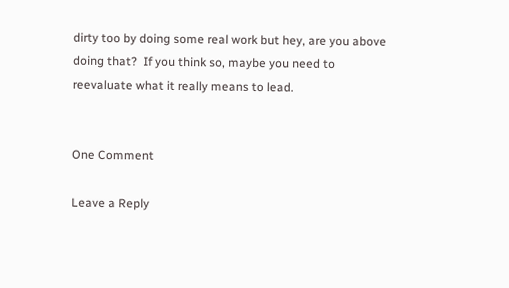dirty too by doing some real work but hey, are you above doing that?  If you think so, maybe you need to reevaluate what it really means to lead.


One Comment

Leave a Reply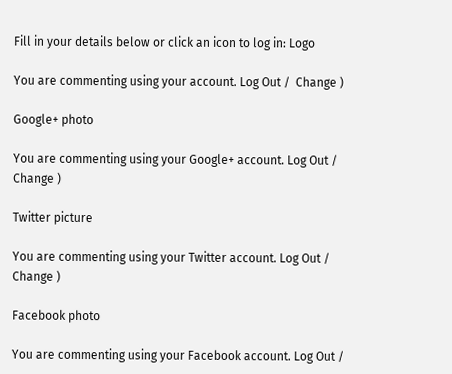Fill in your details below or click an icon to log in: Logo

You are commenting using your account. Log Out /  Change )

Google+ photo

You are commenting using your Google+ account. Log Out /  Change )

Twitter picture

You are commenting using your Twitter account. Log Out /  Change )

Facebook photo

You are commenting using your Facebook account. Log Out /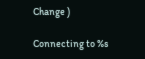Change )

Connecting to %s